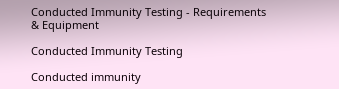Conducted Immunity Testing - Requirements & Equipment

Conducted Immunity Testing

Conducted immunity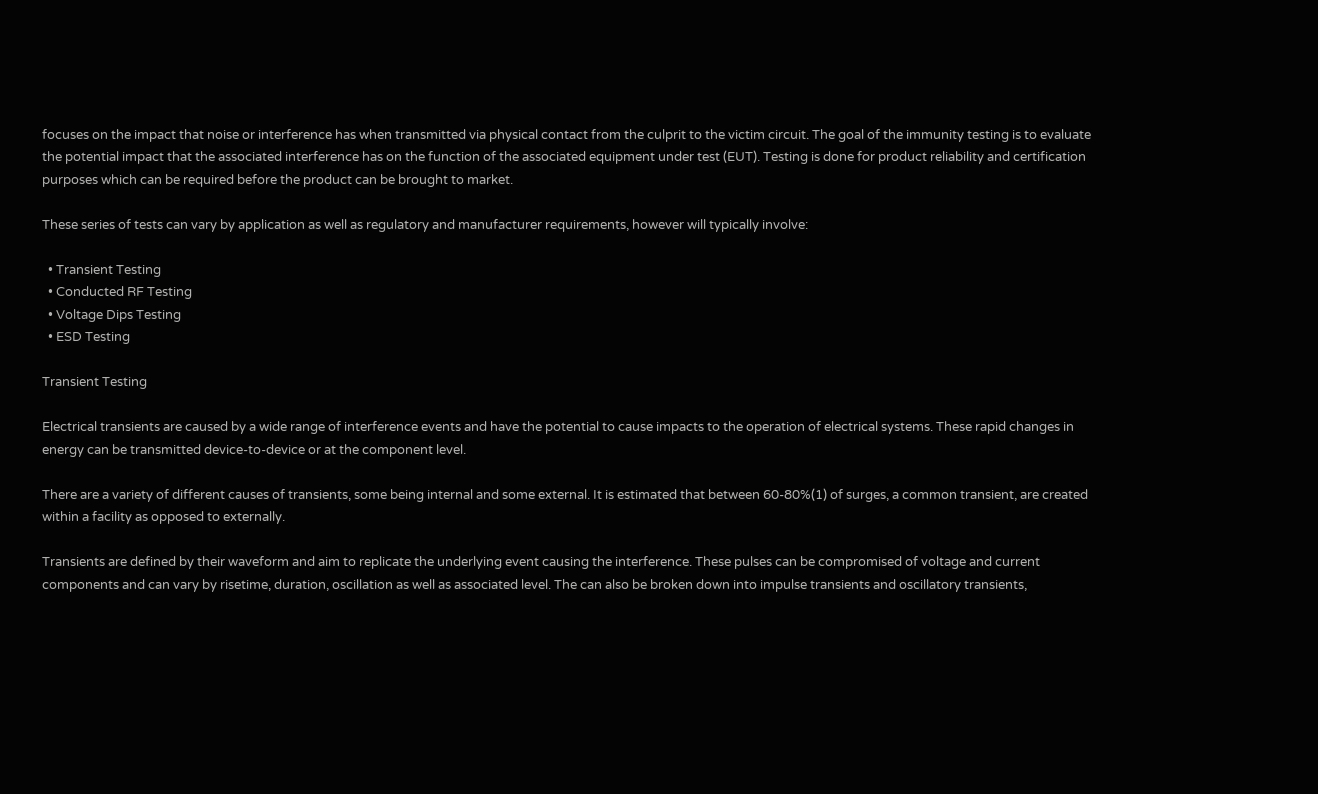focuses on the impact that noise or interference has when transmitted via physical contact from the culprit to the victim circuit. The goal of the immunity testing is to evaluate the potential impact that the associated interference has on the function of the associated equipment under test (EUT). Testing is done for product reliability and certification purposes which can be required before the product can be brought to market.

These series of tests can vary by application as well as regulatory and manufacturer requirements, however will typically involve:

  • Transient Testing
  • Conducted RF Testing
  • Voltage Dips Testing
  • ESD Testing

Transient Testing

Electrical transients are caused by a wide range of interference events and have the potential to cause impacts to the operation of electrical systems. These rapid changes in energy can be transmitted device-to-device or at the component level.

There are a variety of different causes of transients, some being internal and some external. It is estimated that between 60-80%(1) of surges, a common transient, are created within a facility as opposed to externally.

Transients are defined by their waveform and aim to replicate the underlying event causing the interference. These pulses can be compromised of voltage and current components and can vary by risetime, duration, oscillation as well as associated level. The can also be broken down into impulse transients and oscillatory transients,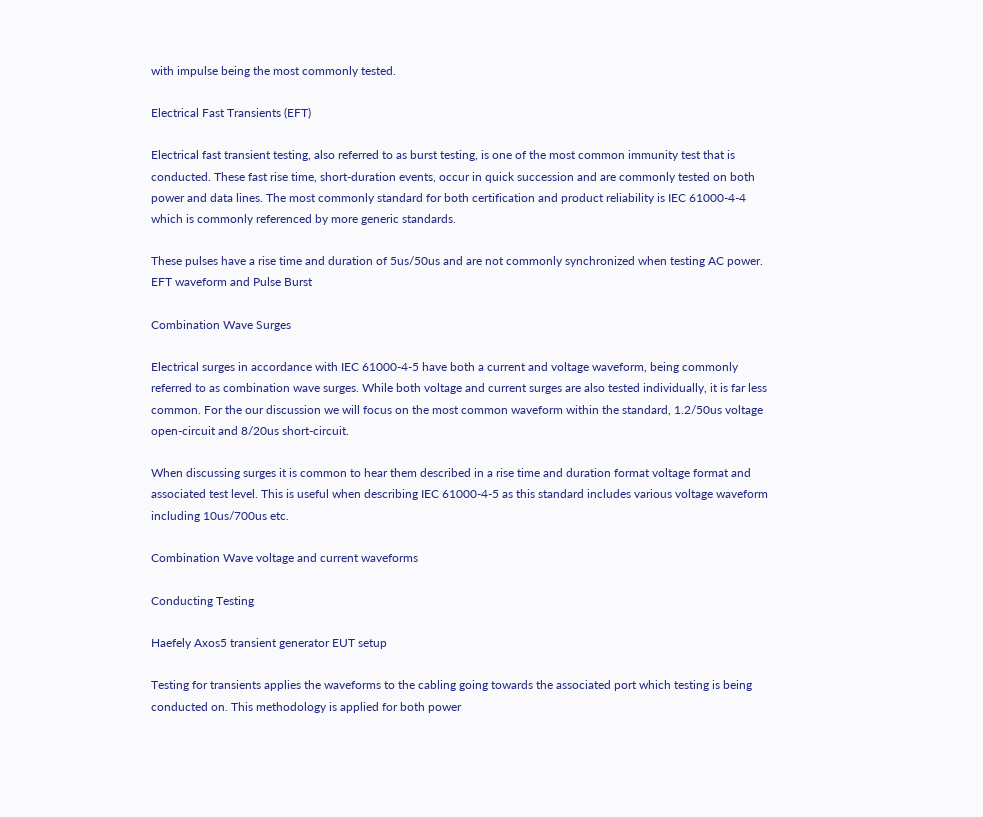with impulse being the most commonly tested.

Electrical Fast Transients (EFT)

Electrical fast transient testing, also referred to as burst testing, is one of the most common immunity test that is conducted. These fast rise time, short-duration events, occur in quick succession and are commonly tested on both power and data lines. The most commonly standard for both certification and product reliability is IEC 61000-4-4 which is commonly referenced by more generic standards.

These pulses have a rise time and duration of 5us/50us and are not commonly synchronized when testing AC power. EFT waveform and Pulse Burst

Combination Wave Surges

Electrical surges in accordance with IEC 61000-4-5 have both a current and voltage waveform, being commonly referred to as combination wave surges. While both voltage and current surges are also tested individually, it is far less common. For the our discussion we will focus on the most common waveform within the standard, 1.2/50us voltage open-circuit and 8/20us short-circuit.

When discussing surges it is common to hear them described in a rise time and duration format voltage format and associated test level. This is useful when describing IEC 61000-4-5 as this standard includes various voltage waveform including 10us/700us etc.

Combination Wave voltage and current waveforms

Conducting Testing

Haefely Axos5 transient generator EUT setup

Testing for transients applies the waveforms to the cabling going towards the associated port which testing is being conducted on. This methodology is applied for both power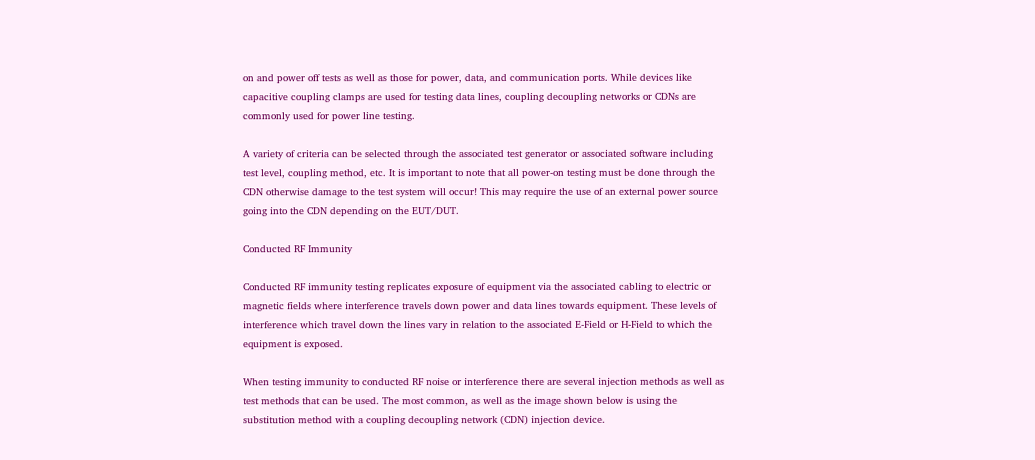on and power off tests as well as those for power, data, and communication ports. While devices like capacitive coupling clamps are used for testing data lines, coupling decoupling networks or CDNs are commonly used for power line testing.

A variety of criteria can be selected through the associated test generator or associated software including test level, coupling method, etc. It is important to note that all power-on testing must be done through the CDN otherwise damage to the test system will occur! This may require the use of an external power source going into the CDN depending on the EUT/DUT.

Conducted RF Immunity

Conducted RF immunity testing replicates exposure of equipment via the associated cabling to electric or magnetic fields where interference travels down power and data lines towards equipment. These levels of interference which travel down the lines vary in relation to the associated E-Field or H-Field to which the equipment is exposed.

When testing immunity to conducted RF noise or interference there are several injection methods as well as test methods that can be used. The most common, as well as the image shown below is using the substitution method with a coupling decoupling network (CDN) injection device.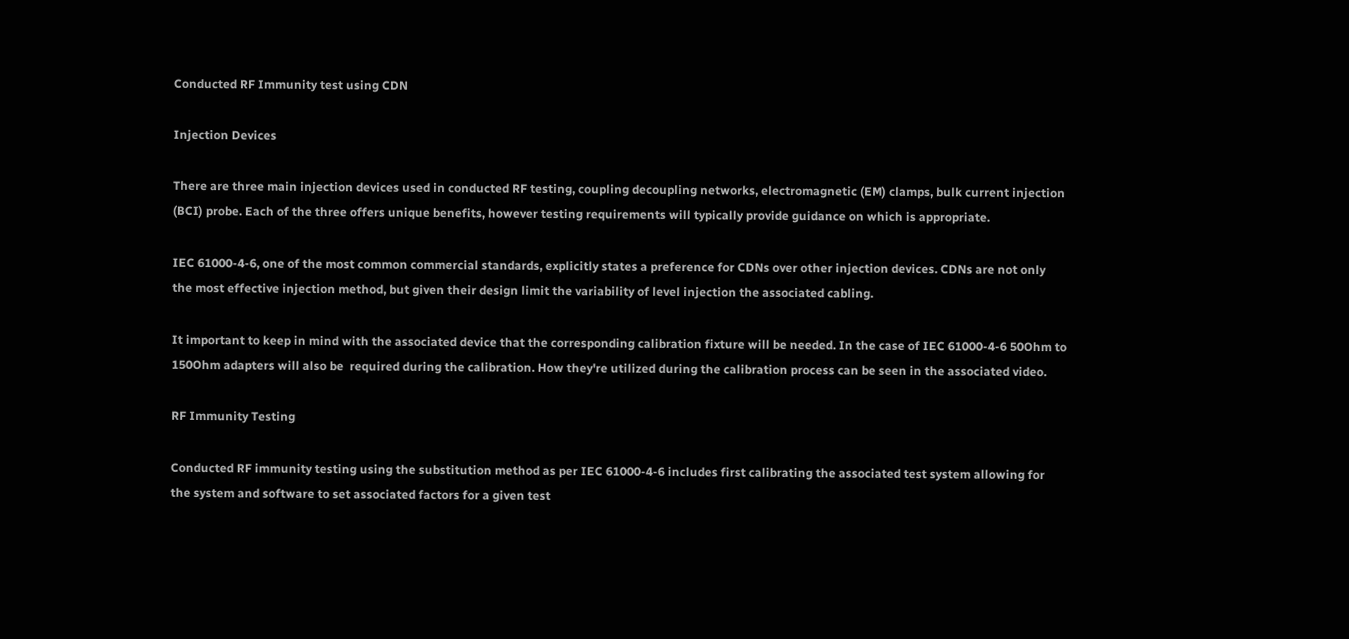Conducted RF Immunity test using CDN

Injection Devices

There are three main injection devices used in conducted RF testing, coupling decoupling networks, electromagnetic (EM) clamps, bulk current injection (BCI) probe. Each of the three offers unique benefits, however testing requirements will typically provide guidance on which is appropriate.

IEC 61000-4-6, one of the most common commercial standards, explicitly states a preference for CDNs over other injection devices. CDNs are not only the most effective injection method, but given their design limit the variability of level injection the associated cabling.

It important to keep in mind with the associated device that the corresponding calibration fixture will be needed. In the case of IEC 61000-4-6 50Ohm to 150Ohm adapters will also be  required during the calibration. How they're utilized during the calibration process can be seen in the associated video.

RF Immunity Testing

Conducted RF immunity testing using the substitution method as per IEC 61000-4-6 includes first calibrating the associated test system allowing for the system and software to set associated factors for a given test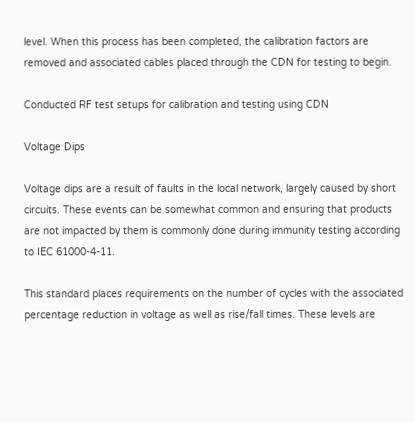level. When this process has been completed, the calibration factors are removed and associated cables placed through the CDN for testing to begin.

Conducted RF test setups for calibration and testing using CDN

Voltage Dips

Voltage dips are a result of faults in the local network, largely caused by short circuits. These events can be somewhat common and ensuring that products are not impacted by them is commonly done during immunity testing according to IEC 61000-4-11.

This standard places requirements on the number of cycles with the associated percentage reduction in voltage as well as rise/fall times. These levels are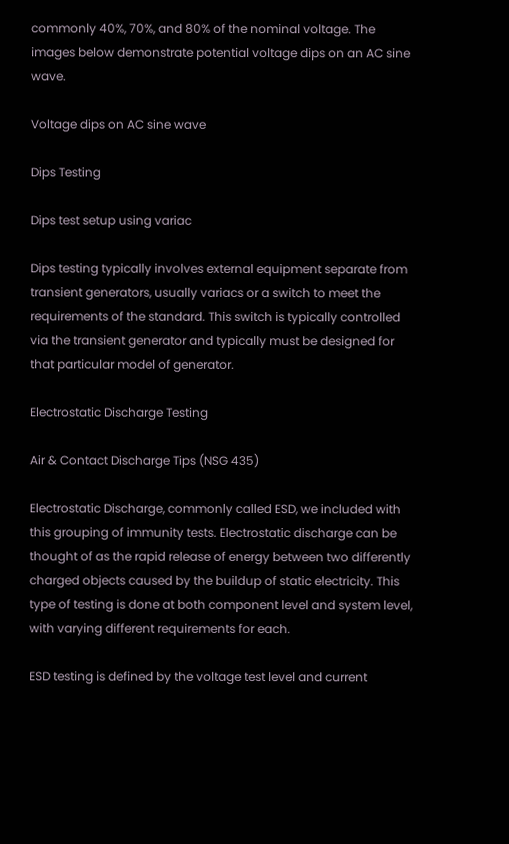commonly 40%, 70%, and 80% of the nominal voltage. The images below demonstrate potential voltage dips on an AC sine wave.

Voltage dips on AC sine wave

Dips Testing

Dips test setup using variac

Dips testing typically involves external equipment separate from transient generators, usually variacs or a switch to meet the requirements of the standard. This switch is typically controlled via the transient generator and typically must be designed for that particular model of generator.

Electrostatic Discharge Testing

Air & Contact Discharge Tips (NSG 435)

Electrostatic Discharge, commonly called ESD, we included with this grouping of immunity tests. Electrostatic discharge can be thought of as the rapid release of energy between two differently charged objects caused by the buildup of static electricity. This type of testing is done at both component level and system level, with varying different requirements for each.

ESD testing is defined by the voltage test level and current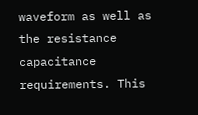waveform as well as the resistance capacitance requirements. This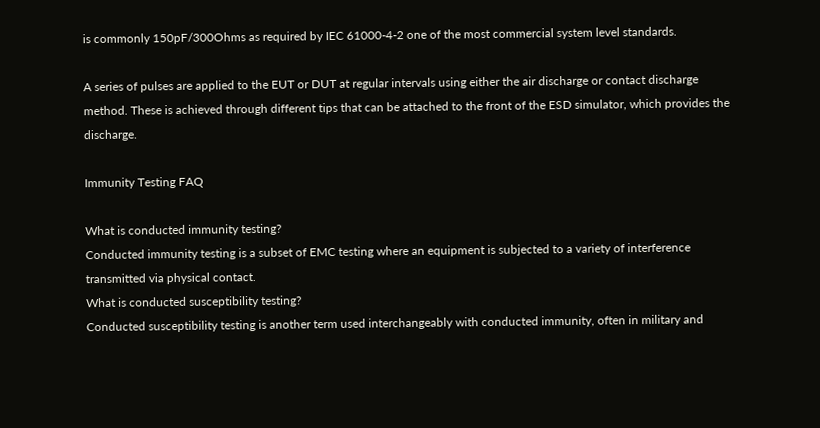is commonly 150pF/300Ohms as required by IEC 61000-4-2 one of the most commercial system level standards.

A series of pulses are applied to the EUT or DUT at regular intervals using either the air discharge or contact discharge method. These is achieved through different tips that can be attached to the front of the ESD simulator, which provides the discharge.

Immunity Testing FAQ

What is conducted immunity testing?
Conducted immunity testing is a subset of EMC testing where an equipment is subjected to a variety of interference transmitted via physical contact.
What is conducted susceptibility testing?
Conducted susceptibility testing is another term used interchangeably with conducted immunity, often in military and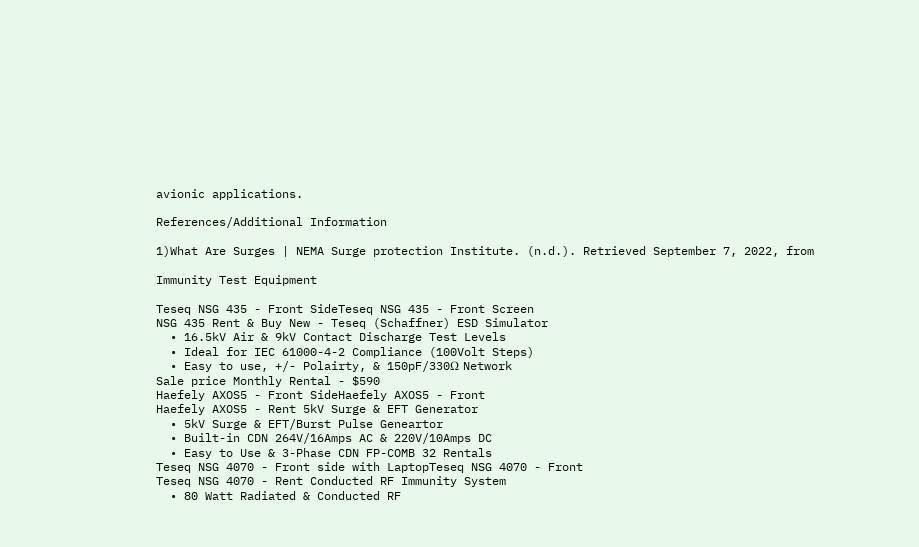avionic applications.

References/Additional Information

1)What Are Surges | NEMA Surge protection Institute. (n.d.). Retrieved September 7, 2022, from

Immunity Test Equipment

Teseq NSG 435 - Front SideTeseq NSG 435 - Front Screen
NSG 435 Rent & Buy New - Teseq (Schaffner) ESD Simulator
  • 16.5kV Air & 9kV Contact Discharge Test Levels
  • Ideal for IEC 61000-4-2 Compliance (100Volt Steps)
  • Easy to use, +/- Polairty, & 150pF/330Ω Network
Sale price Monthly Rental - $590
Haefely AXOS5 - Front SideHaefely AXOS5 - Front
Haefely AXOS5 - Rent 5kV Surge & EFT Generator
  • 5kV Surge & EFT/Burst Pulse Geneartor
  • Built-in CDN 264V/16Amps AC & 220V/10Amps DC
  • Easy to Use & 3-Phase CDN FP-COMB 32 Rentals
Teseq NSG 4070 - Front side with LaptopTeseq NSG 4070 - Front
Teseq NSG 4070 - Rent Conducted RF Immunity System
  • 80 Watt Radiated & Conducted RF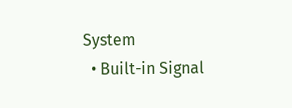System
  • Built-in Signal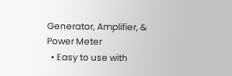Generator, Amplifier, & Power Meter
  • Easy to use with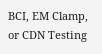BCI, EM Clamp, or CDN Testing